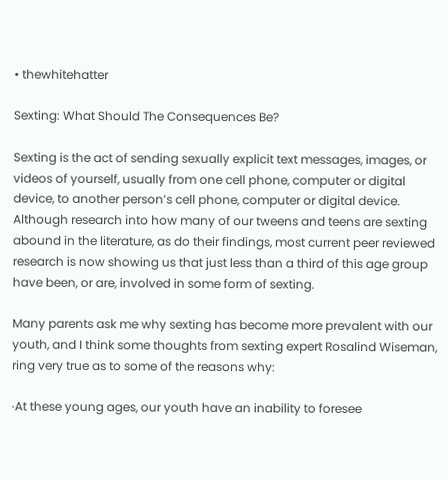• thewhitehatter

Sexting: What Should The Consequences Be?

Sexting is the act of sending sexually explicit text messages, images, or videos of yourself, usually from one cell phone, computer or digital device, to another person’s cell phone, computer or digital device. Although research into how many of our tweens and teens are sexting abound in the literature, as do their findings, most current peer reviewed research is now showing us that just less than a third of this age group have been, or are, involved in some form of sexting.

Many parents ask me why sexting has become more prevalent with our youth, and I think some thoughts from sexting expert Rosalind Wiseman, ring very true as to some of the reasons why:

·At these young ages, our youth have an inability to foresee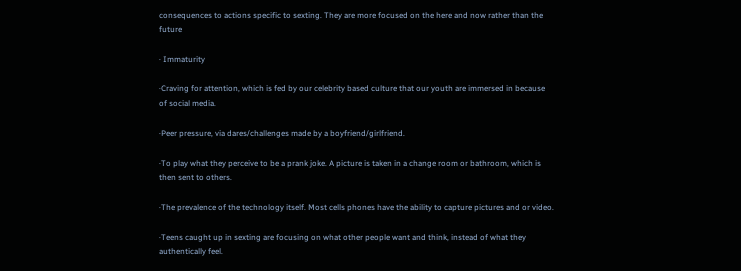consequences to actions specific to sexting. They are more focused on the here and now rather than the future

· Immaturity

·Craving for attention, which is fed by our celebrity based culture that our youth are immersed in because of social media.

·Peer pressure, via dares/challenges made by a boyfriend/girlfriend.

·To play what they perceive to be a prank joke. A picture is taken in a change room or bathroom, which is then sent to others.

·The prevalence of the technology itself. Most cells phones have the ability to capture pictures and or video.

·Teens caught up in sexting are focusing on what other people want and think, instead of what they authentically feel.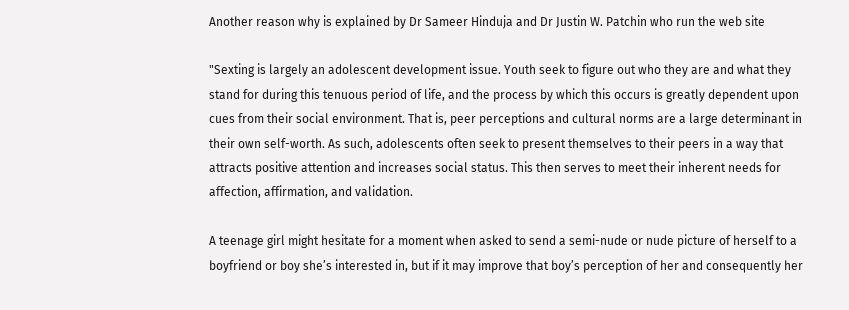Another reason why is explained by Dr Sameer Hinduja and Dr Justin W. Patchin who run the web site

"Sexting is largely an adolescent development issue. Youth seek to figure out who they are and what they stand for during this tenuous period of life, and the process by which this occurs is greatly dependent upon cues from their social environment. That is, peer perceptions and cultural norms are a large determinant in their own self-worth. As such, adolescents often seek to present themselves to their peers in a way that attracts positive attention and increases social status. This then serves to meet their inherent needs for affection, affirmation, and validation.

A teenage girl might hesitate for a moment when asked to send a semi-nude or nude picture of herself to a boyfriend or boy she’s interested in, but if it may improve that boy’s perception of her and consequently her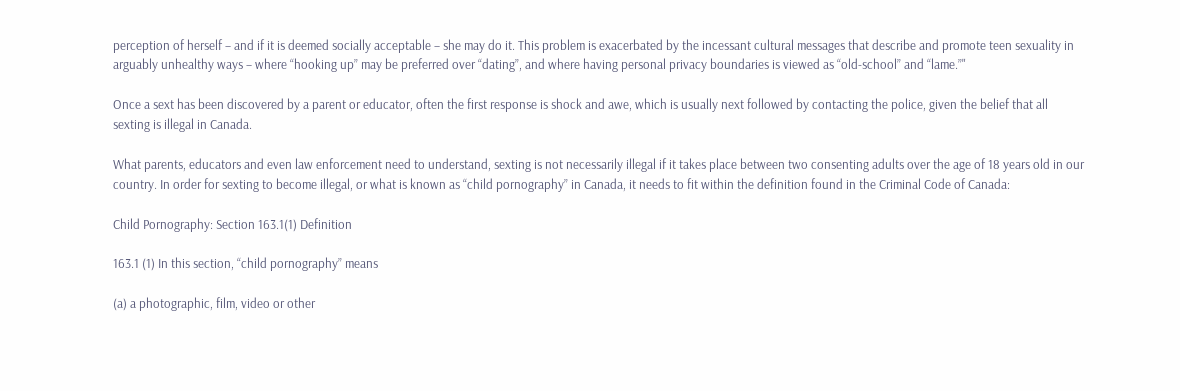perception of herself – and if it is deemed socially acceptable – she may do it. This problem is exacerbated by the incessant cultural messages that describe and promote teen sexuality in arguably unhealthy ways – where “hooking up” may be preferred over “dating”, and where having personal privacy boundaries is viewed as “old-school” and “lame.”"

Once a sext has been discovered by a parent or educator, often the first response is shock and awe, which is usually next followed by contacting the police, given the belief that all sexting is illegal in Canada.

What parents, educators and even law enforcement need to understand, sexting is not necessarily illegal if it takes place between two consenting adults over the age of 18 years old in our country. In order for sexting to become illegal, or what is known as “child pornography” in Canada, it needs to fit within the definition found in the Criminal Code of Canada:

Child Pornography: Section 163.1(1) Definition

163.1 (1) In this section, “child pornography” means

(a) a photographic, film, video or other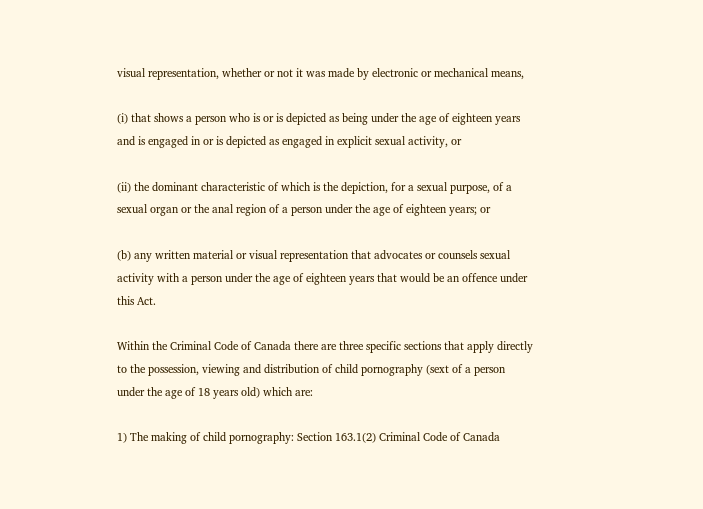visual representation, whether or not it was made by electronic or mechanical means,

(i) that shows a person who is or is depicted as being under the age of eighteen years and is engaged in or is depicted as engaged in explicit sexual activity, or

(ii) the dominant characteristic of which is the depiction, for a sexual purpose, of a sexual organ or the anal region of a person under the age of eighteen years; or

(b) any written material or visual representation that advocates or counsels sexual activity with a person under the age of eighteen years that would be an offence under this Act.

Within the Criminal Code of Canada there are three specific sections that apply directly to the possession, viewing and distribution of child pornography (sext of a person under the age of 18 years old) which are:

1) The making of child pornography: Section 163.1(2) Criminal Code of Canada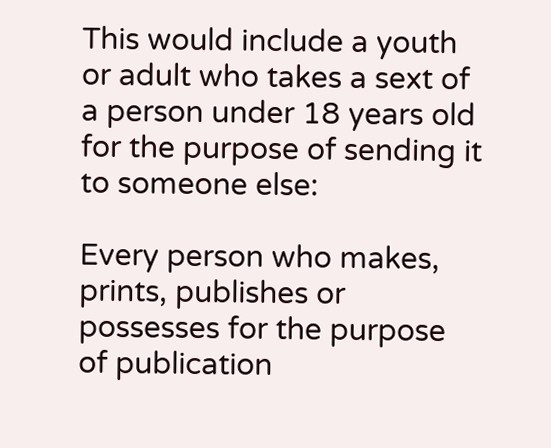This would include a youth or adult who takes a sext of a person under 18 years old for the purpose of sending it to someone else:

Every person who makes, prints, publishes or possesses for the purpose of publication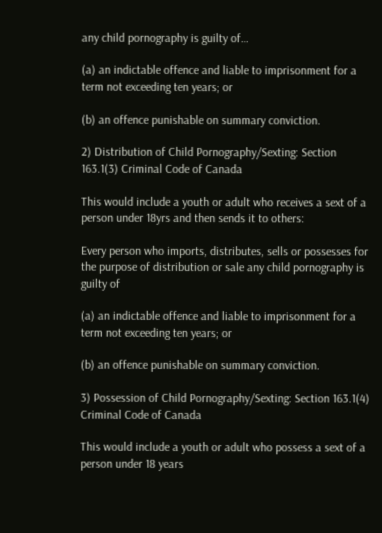any child pornography is guilty of…

(a) an indictable offence and liable to imprisonment for a term not exceeding ten years; or

(b) an offence punishable on summary conviction.

2) Distribution of Child Pornography/Sexting: Section 163.1(3) Criminal Code of Canada

This would include a youth or adult who receives a sext of a person under 18yrs and then sends it to others:

Every person who imports, distributes, sells or possesses for the purpose of distribution or sale any child pornography is guilty of

(a) an indictable offence and liable to imprisonment for a term not exceeding ten years; or

(b) an offence punishable on summary conviction.

3) Possession of Child Pornography/Sexting: Section 163.1(4) Criminal Code of Canada

This would include a youth or adult who possess a sext of a person under 18 years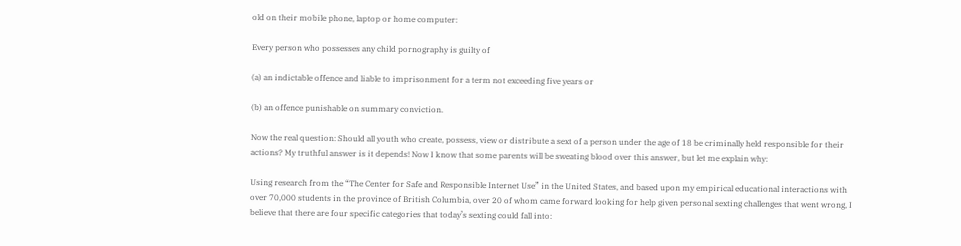old on their mobile phone, laptop or home computer:

Every person who possesses any child pornography is guilty of

(a) an indictable offence and liable to imprisonment for a term not exceeding five years or

(b) an offence punishable on summary conviction.

Now the real question: Should all youth who create, possess, view or distribute a sext of a person under the age of 18 be criminally held responsible for their actions? My truthful answer is it depends! Now I know that some parents will be sweating blood over this answer, but let me explain why:

Using research from the “The Center for Safe and Responsible Internet Use” in the United States, and based upon my empirical educational interactions with over 70,000 students in the province of British Columbia, over 20 of whom came forward looking for help given personal sexting challenges that went wrong, I believe that there are four specific categories that today’s sexting could fall into: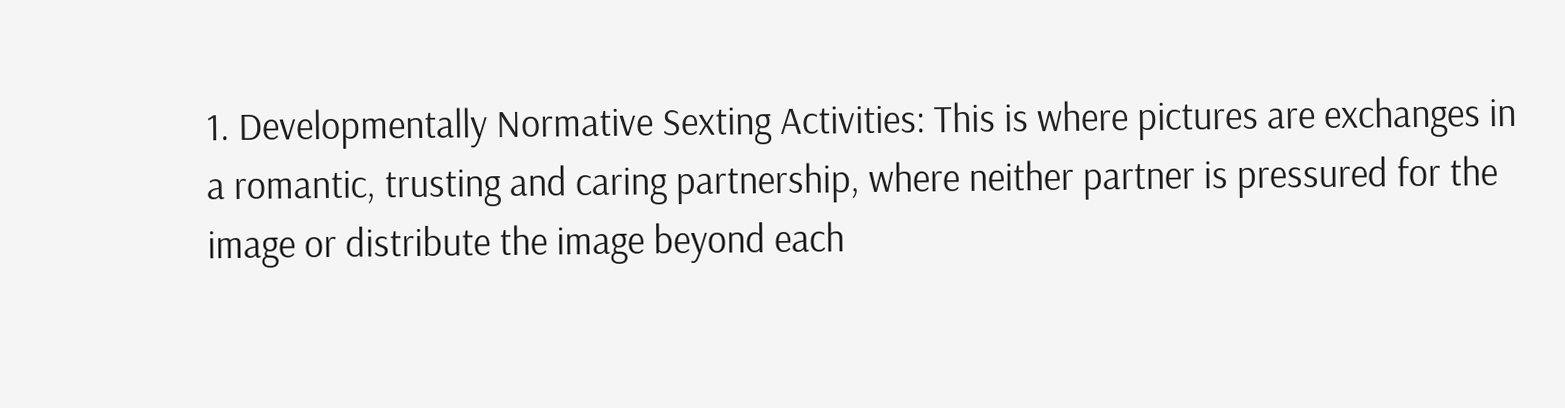1. Developmentally Normative Sexting Activities: This is where pictures are exchanges in a romantic, trusting and caring partnership, where neither partner is pressured for the image or distribute the image beyond each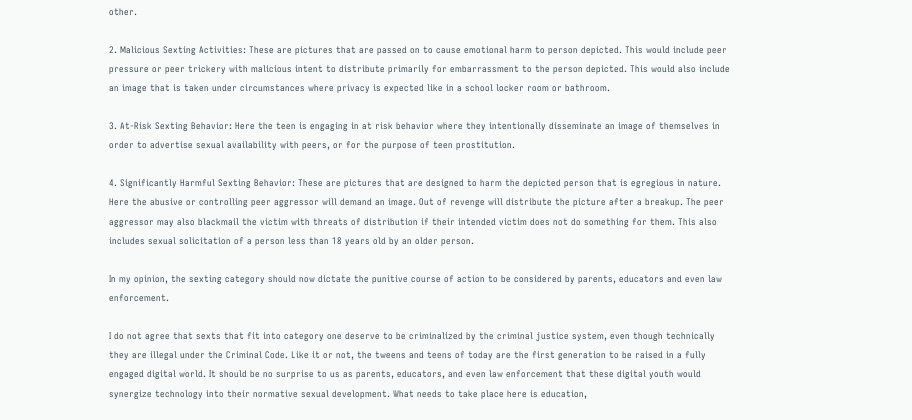other.

2. Malicious Sexting Activities: These are pictures that are passed on to cause emotional harm to person depicted. This would include peer pressure or peer trickery with malicious intent to distribute primarily for embarrassment to the person depicted. This would also include an image that is taken under circumstances where privacy is expected like in a school locker room or bathroom.

3. At-Risk Sexting Behavior: Here the teen is engaging in at risk behavior where they intentionally disseminate an image of themselves in order to advertise sexual availability with peers, or for the purpose of teen prostitution.

4. Significantly Harmful Sexting Behavior: These are pictures that are designed to harm the depicted person that is egregious in nature. Here the abusive or controlling peer aggressor will demand an image. Out of revenge will distribute the picture after a breakup. The peer aggressor may also blackmail the victim with threats of distribution if their intended victim does not do something for them. This also includes sexual solicitation of a person less than 18 years old by an older person.

In my opinion, the sexting category should now dictate the punitive course of action to be considered by parents, educators and even law enforcement.

I do not agree that sexts that fit into category one deserve to be criminalized by the criminal justice system, even though technically they are illegal under the Criminal Code. Like it or not, the tweens and teens of today are the first generation to be raised in a fully engaged digital world. It should be no surprise to us as parents, educators, and even law enforcement that these digital youth would synergize technology into their normative sexual development. What needs to take place here is education,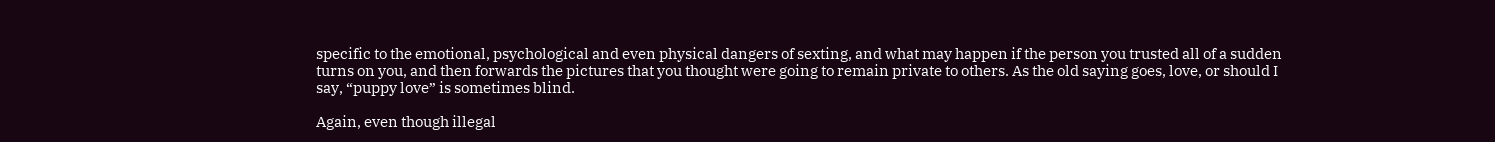specific to the emotional, psychological and even physical dangers of sexting, and what may happen if the person you trusted all of a sudden turns on you, and then forwards the pictures that you thought were going to remain private to others. As the old saying goes, love, or should I say, “puppy love” is sometimes blind.

Again, even though illegal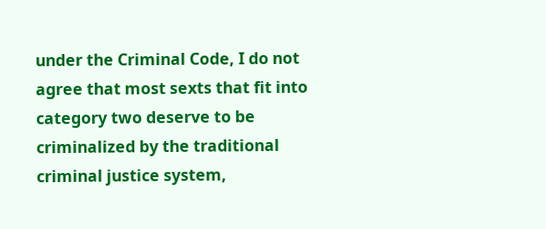under the Criminal Code, I do not agree that most sexts that fit into category two deserve to be criminalized by the traditional criminal justice system,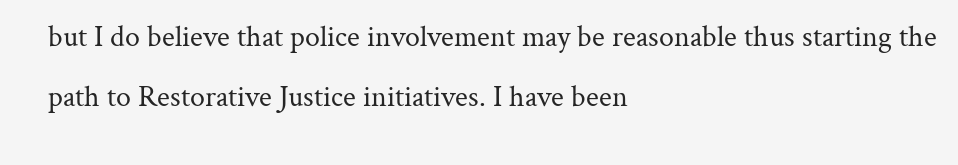but I do believe that police involvement may be reasonable thus starting the path to Restorative Justice initiatives. I have been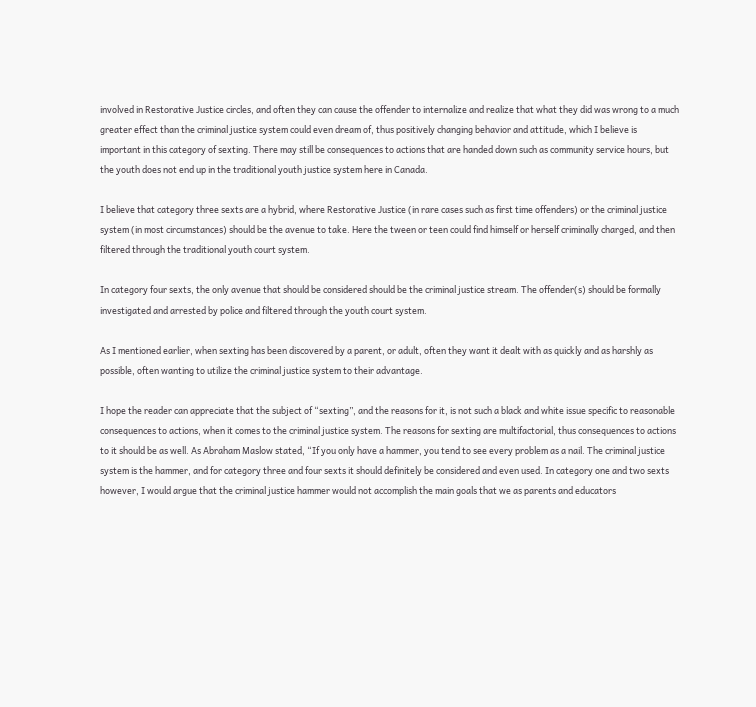involved in Restorative Justice circles, and often they can cause the offender to internalize and realize that what they did was wrong to a much greater effect than the criminal justice system could even dream of, thus positively changing behavior and attitude, which I believe is important in this category of sexting. There may still be consequences to actions that are handed down such as community service hours, but the youth does not end up in the traditional youth justice system here in Canada.

I believe that category three sexts are a hybrid, where Restorative Justice (in rare cases such as first time offenders) or the criminal justice system (in most circumstances) should be the avenue to take. Here the tween or teen could find himself or herself criminally charged, and then filtered through the traditional youth court system.

In category four sexts, the only avenue that should be considered should be the criminal justice stream. The offender(s) should be formally investigated and arrested by police and filtered through the youth court system.

As I mentioned earlier, when sexting has been discovered by a parent, or adult, often they want it dealt with as quickly and as harshly as possible, often wanting to utilize the criminal justice system to their advantage.

I hope the reader can appreciate that the subject of “sexting”, and the reasons for it, is not such a black and white issue specific to reasonable consequences to actions, when it comes to the criminal justice system. The reasons for sexting are multifactorial, thus consequences to actions to it should be as well. As Abraham Maslow stated, “If you only have a hammer, you tend to see every problem as a nail. The criminal justice system is the hammer, and for category three and four sexts it should definitely be considered and even used. In category one and two sexts however, I would argue that the criminal justice hammer would not accomplish the main goals that we as parents and educators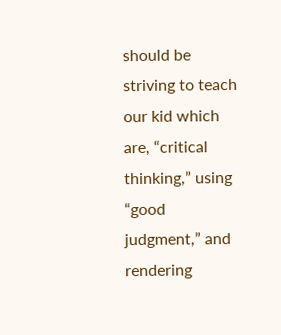should be striving to teach our kid which are, “critical thinking,” using “good judgment,” and rendering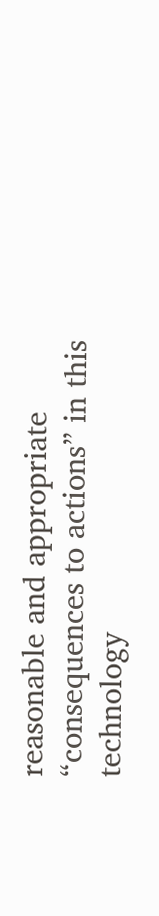reasonable and appropriate “consequences to actions” in this technology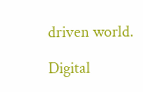driven world.

Digital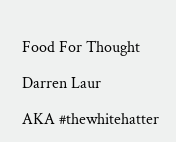Food For Thought

Darren Laur

AKA #thewhitehatter